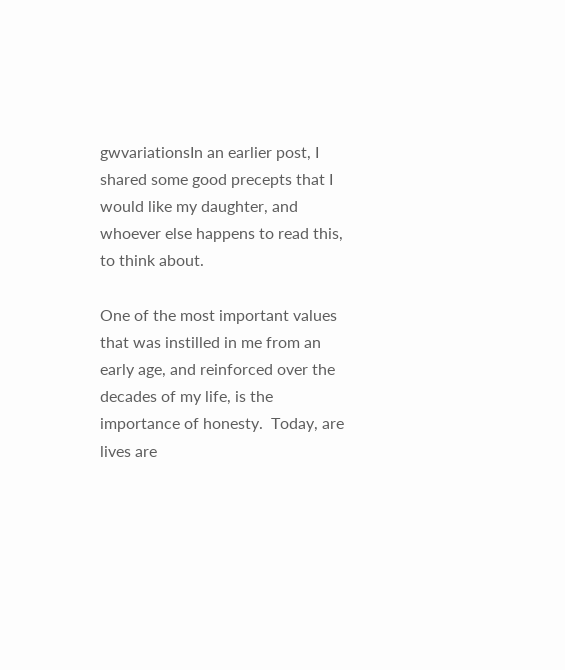gwvariationsIn an earlier post, I shared some good precepts that I would like my daughter, and whoever else happens to read this, to think about.

One of the most important values that was instilled in me from an early age, and reinforced over the decades of my life, is the importance of honesty.  Today, are lives are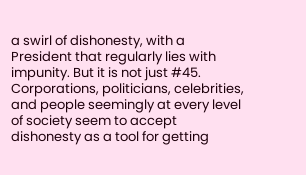a swirl of dishonesty, with a President that regularly lies with impunity. But it is not just #45.  Corporations, politicians, celebrities, and people seemingly at every level of society seem to accept dishonesty as a tool for getting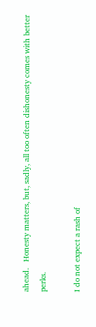ahead.   Honesty matters, but, sadly, all too often dishonesty comes with better perks.

I do not expect a rash of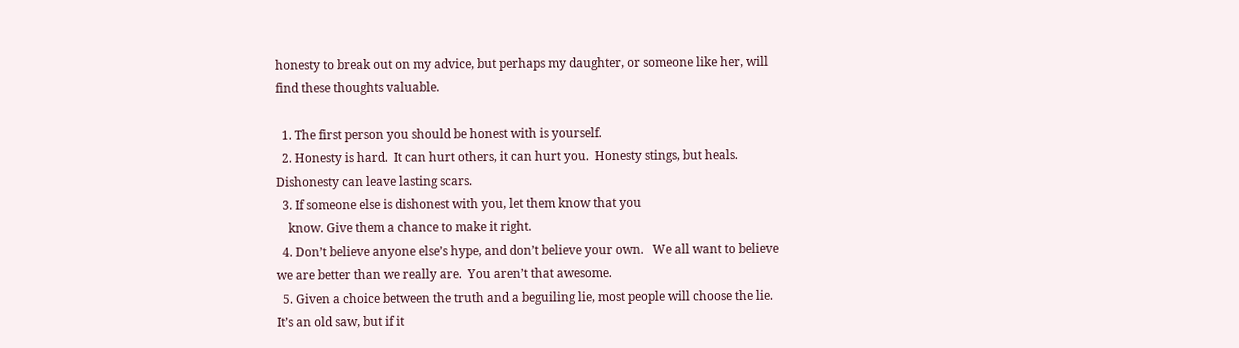honesty to break out on my advice, but perhaps my daughter, or someone like her, will find these thoughts valuable.

  1. The first person you should be honest with is yourself.
  2. Honesty is hard.  It can hurt others, it can hurt you.  Honesty stings, but heals. Dishonesty can leave lasting scars.
  3. If someone else is dishonest with you, let them know that you
    know. Give them a chance to make it right.
  4. Don’t believe anyone else’s hype, and don’t believe your own.   We all want to believe we are better than we really are.  You aren’t that awesome.
  5. Given a choice between the truth and a beguiling lie, most people will choose the lie.  It’s an old saw, but if it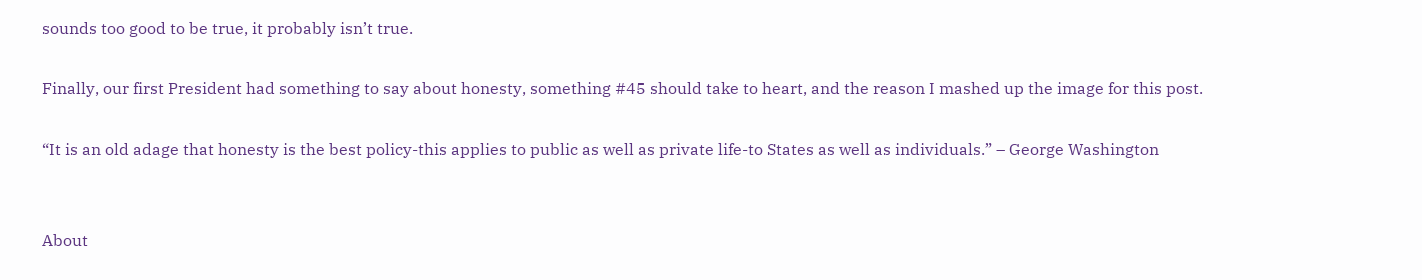sounds too good to be true, it probably isn’t true.

Finally, our first President had something to say about honesty, something #45 should take to heart, and the reason I mashed up the image for this post.

“It is an old adage that honesty is the best policy-this applies to public as well as private life-to States as well as individuals.” – George Washington


About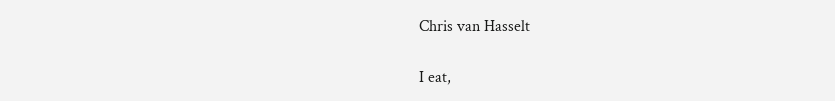Chris van Hasselt

I eat,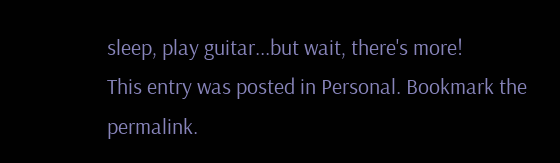sleep, play guitar...but wait, there's more!
This entry was posted in Personal. Bookmark the permalink.